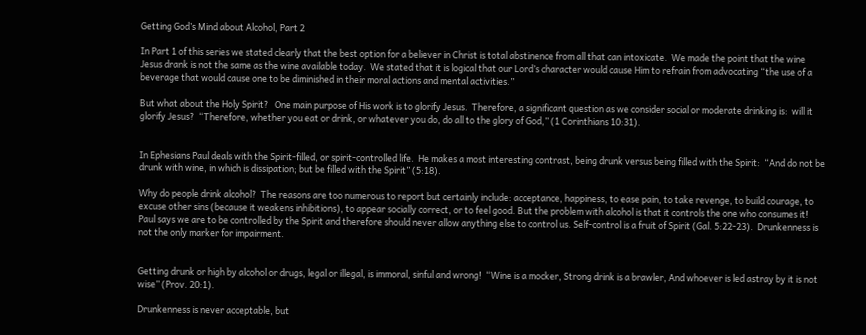Getting God’s Mind about Alcohol, Part 2

In Part 1 of this series we stated clearly that the best option for a believer in Christ is total abstinence from all that can intoxicate.  We made the point that the wine Jesus drank is not the same as the wine available today.  We stated that it is logical that our Lord’s character would cause Him to refrain from advocating “the use of a beverage that would cause one to be diminished in their moral actions and mental activities.”

But what about the Holy Spirit?   One main purpose of His work is to glorify Jesus.  Therefore, a significant question as we consider social or moderate drinking is:  will it glorify Jesus?  “Therefore, whether you eat or drink, or whatever you do, do all to the glory of God,” (1 Corinthians 10:31).


In Ephesians Paul deals with the Spirit-filled, or spirit-controlled life.  He makes a most interesting contrast, being drunk versus being filled with the Spirit:  “And do not be drunk with wine, in which is dissipation; but be filled with the Spirit” (5:18).

Why do people drink alcohol?  The reasons are too numerous to report but certainly include: acceptance, happiness, to ease pain, to take revenge, to build courage, to excuse other sins (because it weakens inhibitions), to appear socially correct, or to feel good. But the problem with alcohol is that it controls the one who consumes it!  Paul says we are to be controlled by the Spirit and therefore should never allow anything else to control us. Self-control is a fruit of Spirit (Gal. 5:22-23).  Drunkenness is not the only marker for impairment.


Getting drunk or high by alcohol or drugs, legal or illegal, is immoral, sinful and wrong!  “Wine is a mocker, Strong drink is a brawler, And whoever is led astray by it is not wise” (Prov. 20:1).

Drunkenness is never acceptable, but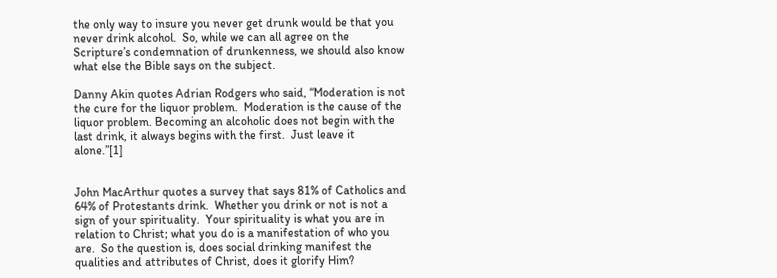the only way to insure you never get drunk would be that you never drink alcohol.  So, while we can all agree on the Scripture’s condemnation of drunkenness, we should also know what else the Bible says on the subject.

Danny Akin quotes Adrian Rodgers who said, “Moderation is not the cure for the liquor problem.  Moderation is the cause of the liquor problem. Becoming an alcoholic does not begin with the last drink, it always begins with the first.  Just leave it alone.”[1]


John MacArthur quotes a survey that says 81% of Catholics and 64% of Protestants drink.  Whether you drink or not is not a sign of your spirituality.  Your spirituality is what you are in relation to Christ; what you do is a manifestation of who you are.  So the question is, does social drinking manifest the qualities and attributes of Christ, does it glorify Him?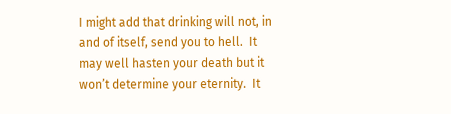I might add that drinking will not, in and of itself, send you to hell.  It may well hasten your death but it won’t determine your eternity.  It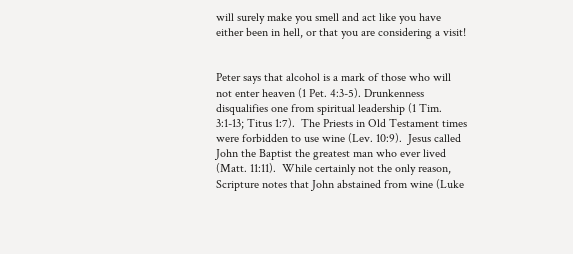will surely make you smell and act like you have either been in hell, or that you are considering a visit!


Peter says that alcohol is a mark of those who will not enter heaven (1 Pet. 4:3-5). Drunkenness disqualifies one from spiritual leadership (1 Tim. 3:1-13; Titus 1:7).  The Priests in Old Testament times were forbidden to use wine (Lev. 10:9).  Jesus called John the Baptist the greatest man who ever lived (Matt. 11:11).  While certainly not the only reason, Scripture notes that John abstained from wine (Luke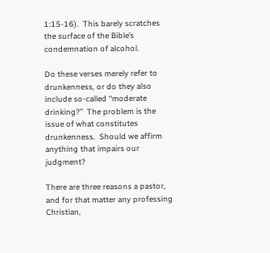1:15-16).  This barely scratches the surface of the Bible’s condemnation of alcohol.

Do these verses merely refer to drunkenness, or do they also include so-called “moderate drinking?”  The problem is the issue of what constitutes drunkenness.  Should we affirm anything that impairs our judgment?

There are three reasons a pastor, and for that matter any professing Christian,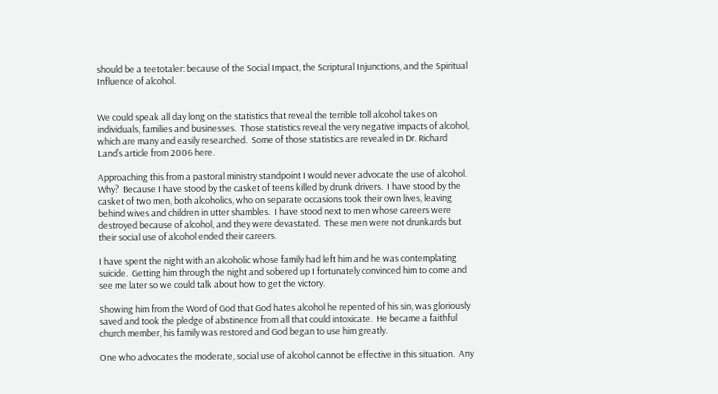should be a teetotaler: because of the Social Impact, the Scriptural Injunctions, and the Spiritual Influence of alcohol.


We could speak all day long on the statistics that reveal the terrible toll alcohol takes on individuals, families and businesses.  Those statistics reveal the very negative impacts of alcohol, which are many and easily researched.  Some of those statistics are revealed in Dr. Richard Land’s article from 2006 here.

Approaching this from a pastoral ministry standpoint I would never advocate the use of alcohol. Why?  Because I have stood by the casket of teens killed by drunk drivers.  I have stood by the casket of two men, both alcoholics, who on separate occasions took their own lives, leaving behind wives and children in utter shambles.  I have stood next to men whose careers were destroyed because of alcohol, and they were devastated.  These men were not drunkards but their social use of alcohol ended their careers.

I have spent the night with an alcoholic whose family had left him and he was contemplating suicide.  Getting him through the night and sobered up I fortunately convinced him to come and see me later so we could talk about how to get the victory.

Showing him from the Word of God that God hates alcohol he repented of his sin, was gloriously saved and took the pledge of abstinence from all that could intoxicate.  He became a faithful church member, his family was restored and God began to use him greatly.

One who advocates the moderate, social use of alcohol cannot be effective in this situation.  Any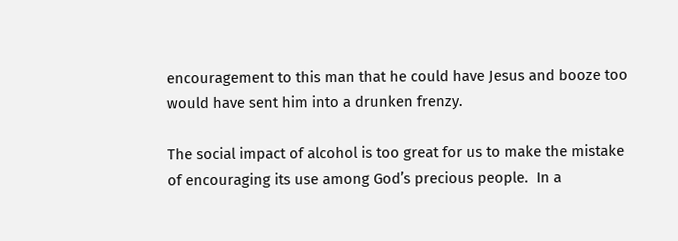encouragement to this man that he could have Jesus and booze too would have sent him into a drunken frenzy.

The social impact of alcohol is too great for us to make the mistake of encouraging its use among God’s precious people.  In a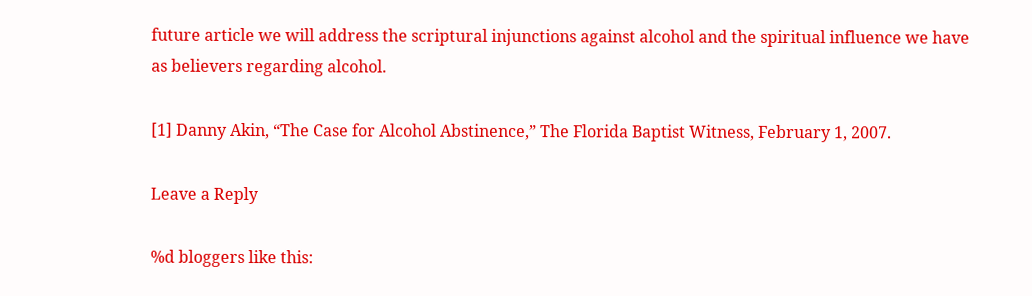future article we will address the scriptural injunctions against alcohol and the spiritual influence we have as believers regarding alcohol.

[1] Danny Akin, “The Case for Alcohol Abstinence,” The Florida Baptist Witness, February 1, 2007.

Leave a Reply

%d bloggers like this: